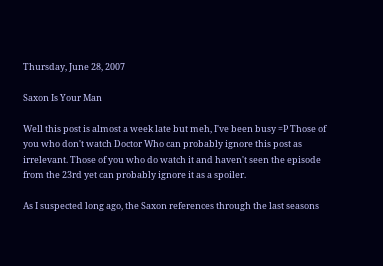Thursday, June 28, 2007

Saxon Is Your Man

Well this post is almost a week late but meh, I've been busy =P Those of you who don't watch Doctor Who can probably ignore this post as irrelevant. Those of you who do watch it and haven't seen the episode from the 23rd yet can probably ignore it as a spoiler.

As I suspected long ago, the Saxon references through the last seasons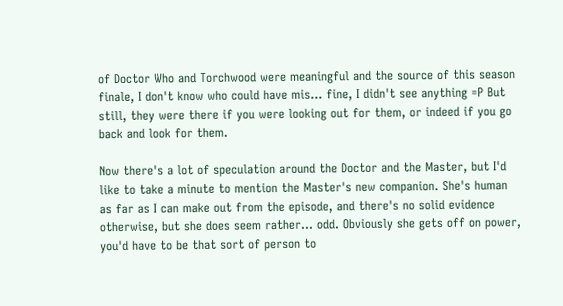of Doctor Who and Torchwood were meaningful and the source of this season finale, I don't know who could have mis... fine, I didn't see anything =P But still, they were there if you were looking out for them, or indeed if you go back and look for them.

Now there's a lot of speculation around the Doctor and the Master, but I'd like to take a minute to mention the Master's new companion. She's human as far as I can make out from the episode, and there's no solid evidence otherwise, but she does seem rather... odd. Obviously she gets off on power, you'd have to be that sort of person to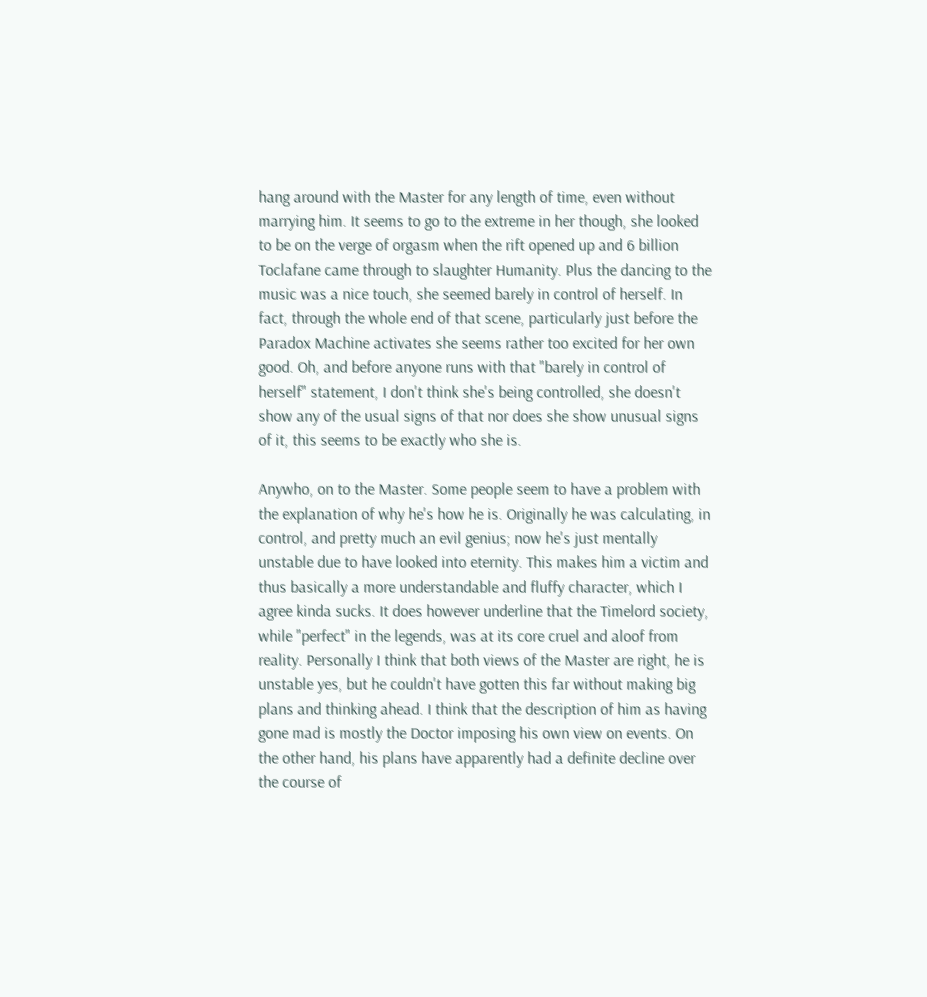hang around with the Master for any length of time, even without marrying him. It seems to go to the extreme in her though, she looked to be on the verge of orgasm when the rift opened up and 6 billion Toclafane came through to slaughter Humanity. Plus the dancing to the music was a nice touch, she seemed barely in control of herself. In fact, through the whole end of that scene, particularly just before the Paradox Machine activates she seems rather too excited for her own good. Oh, and before anyone runs with that "barely in control of herself" statement, I don't think she's being controlled, she doesn't show any of the usual signs of that nor does she show unusual signs of it, this seems to be exactly who she is.

Anywho, on to the Master. Some people seem to have a problem with the explanation of why he's how he is. Originally he was calculating, in control, and pretty much an evil genius; now he's just mentally unstable due to have looked into eternity. This makes him a victim and thus basically a more understandable and fluffy character, which I agree kinda sucks. It does however underline that the Timelord society, while "perfect" in the legends, was at its core cruel and aloof from reality. Personally I think that both views of the Master are right, he is unstable yes, but he couldn't have gotten this far without making big plans and thinking ahead. I think that the description of him as having gone mad is mostly the Doctor imposing his own view on events. On the other hand, his plans have apparently had a definite decline over the course of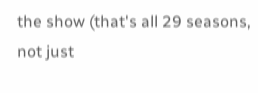the show (that's all 29 seasons, not just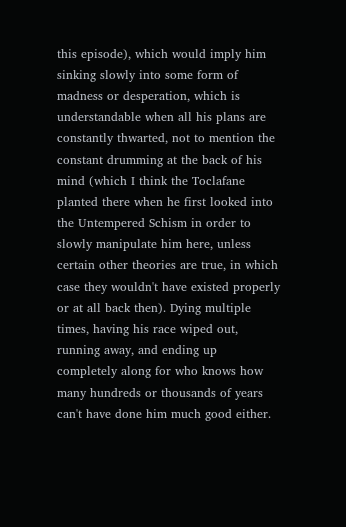this episode), which would imply him sinking slowly into some form of madness or desperation, which is understandable when all his plans are constantly thwarted, not to mention the constant drumming at the back of his mind (which I think the Toclafane planted there when he first looked into the Untempered Schism in order to slowly manipulate him here, unless certain other theories are true, in which case they wouldn't have existed properly or at all back then). Dying multiple times, having his race wiped out, running away, and ending up completely along for who knows how many hundreds or thousands of years can't have done him much good either.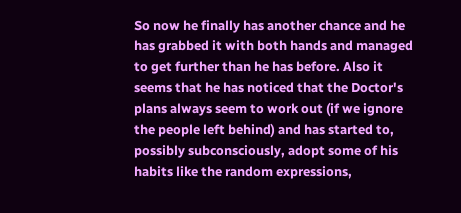So now he finally has another chance and he has grabbed it with both hands and managed to get further than he has before. Also it seems that he has noticed that the Doctor's plans always seem to work out (if we ignore the people left behind) and has started to, possibly subconsciously, adopt some of his habits like the random expressions,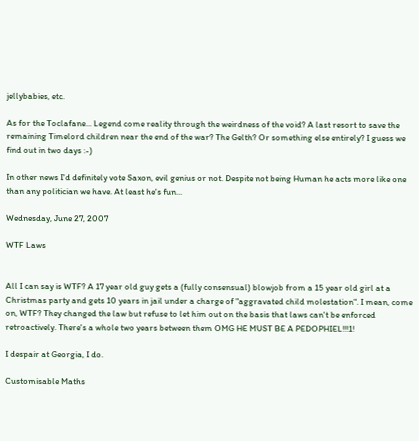jellybabies, etc.

As for the Toclafane... Legend come reality through the weirdness of the void? A last resort to save the remaining Timelord children near the end of the war? The Gelth? Or something else entirely? I guess we find out in two days :-)

In other news I'd definitely vote Saxon, evil genius or not. Despite not being Human he acts more like one than any politician we have. At least he's fun...

Wednesday, June 27, 2007

WTF Laws


All I can say is WTF? A 17 year old guy gets a (fully consensual) blowjob from a 15 year old girl at a Christmas party and gets 10 years in jail under a charge of "aggravated child molestation". I mean, come on, WTF? They changed the law but refuse to let him out on the basis that laws can't be enforced retroactively. There's a whole two years between them OMG HE MUST BE A PEDOPHIEL!!!1!

I despair at Georgia, I do.

Customisable Maths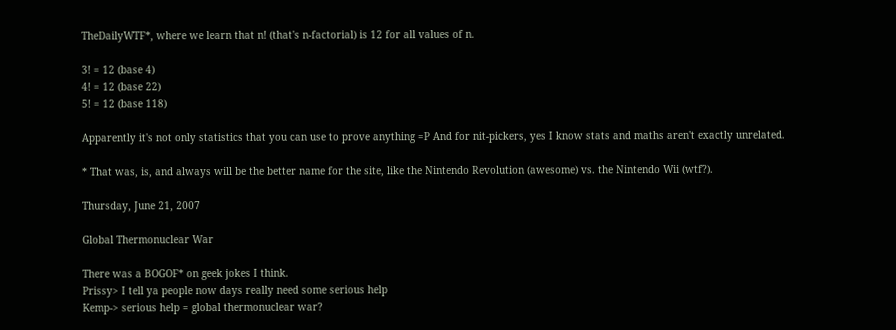TheDailyWTF*, where we learn that n! (that's n-factorial) is 12 for all values of n.

3! = 12 (base 4)
4! = 12 (base 22)
5! = 12 (base 118)

Apparently it's not only statistics that you can use to prove anything =P And for nit-pickers, yes I know stats and maths aren't exactly unrelated.

* That was, is, and always will be the better name for the site, like the Nintendo Revolution (awesome) vs. the Nintendo Wii (wtf?).

Thursday, June 21, 2007

Global Thermonuclear War

There was a BOGOF* on geek jokes I think.
Prissy> I tell ya people now days really need some serious help
Kemp-> serious help = global thermonuclear war?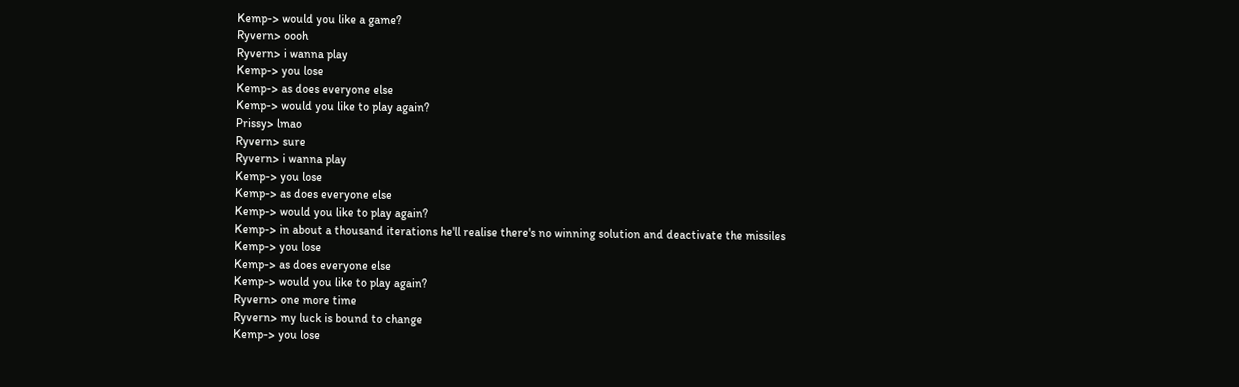Kemp-> would you like a game?
Ryvern> oooh
Ryvern> i wanna play
Kemp-> you lose
Kemp-> as does everyone else
Kemp-> would you like to play again?
Prissy> lmao
Ryvern> sure
Ryvern> i wanna play
Kemp-> you lose
Kemp-> as does everyone else
Kemp-> would you like to play again?
Kemp-> in about a thousand iterations he'll realise there's no winning solution and deactivate the missiles
Kemp-> you lose
Kemp-> as does everyone else
Kemp-> would you like to play again?
Ryvern> one more time
Ryvern> my luck is bound to change
Kemp-> you lose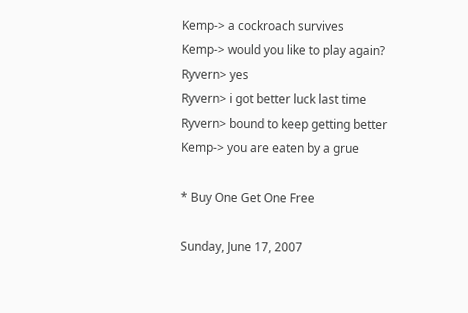Kemp-> a cockroach survives
Kemp-> would you like to play again?
Ryvern> yes
Ryvern> i got better luck last time
Ryvern> bound to keep getting better
Kemp-> you are eaten by a grue

* Buy One Get One Free

Sunday, June 17, 2007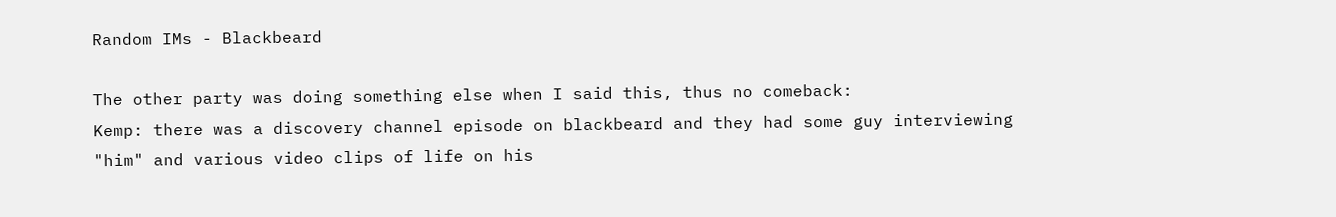Random IMs - Blackbeard

The other party was doing something else when I said this, thus no comeback:
Kemp: there was a discovery channel episode on blackbeard and they had some guy interviewing "him" and various video clips of life on his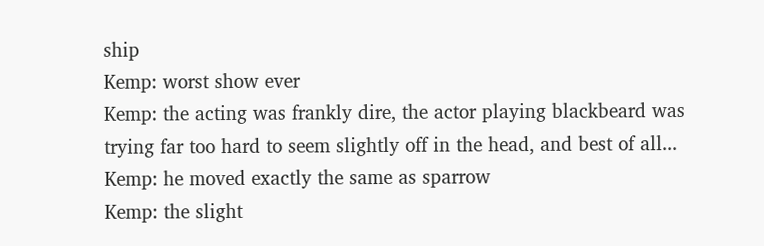ship
Kemp: worst show ever
Kemp: the acting was frankly dire, the actor playing blackbeard was trying far too hard to seem slightly off in the head, and best of all...
Kemp: he moved exactly the same as sparrow
Kemp: the slight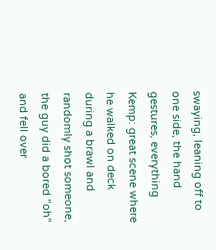swaying, leaning off to one side, the hand gestures, everything
Kemp: great scene where he walked on deck during a brawl and randomly shot someone, the guy did a bored "oh" and fell over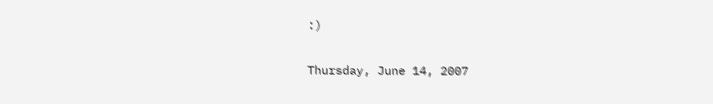:)

Thursday, June 14, 2007